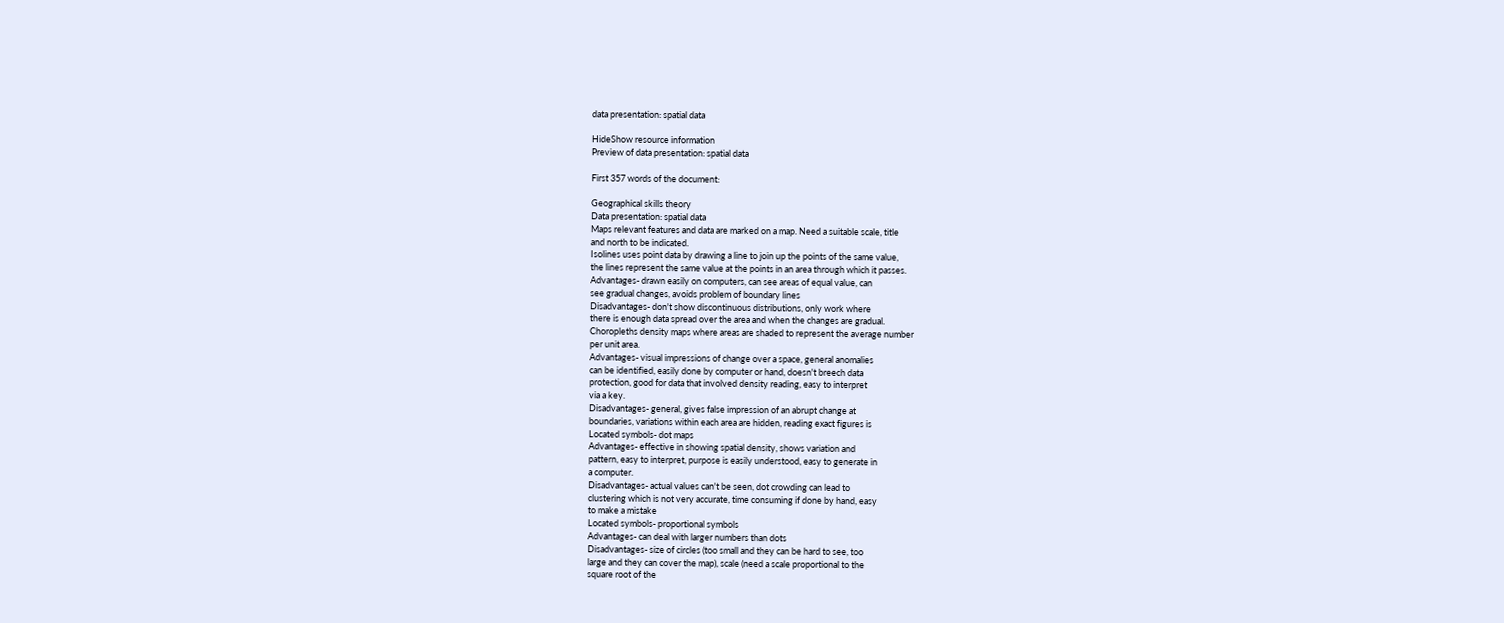data presentation: spatial data

HideShow resource information
Preview of data presentation: spatial data

First 357 words of the document:

Geographical skills theory
Data presentation: spatial data
Maps relevant features and data are marked on a map. Need a suitable scale, title
and north to be indicated.
Isolines uses point data by drawing a line to join up the points of the same value,
the lines represent the same value at the points in an area through which it passes.
Advantages- drawn easily on computers, can see areas of equal value, can
see gradual changes, avoids problem of boundary lines
Disadvantages- don't show discontinuous distributions, only work where
there is enough data spread over the area and when the changes are gradual.
Choropleths density maps where areas are shaded to represent the average number
per unit area.
Advantages- visual impressions of change over a space, general anomalies
can be identified, easily done by computer or hand, doesn't breech data
protection, good for data that involved density reading, easy to interpret
via a key.
Disadvantages- general, gives false impression of an abrupt change at
boundaries, variations within each area are hidden, reading exact figures is
Located symbols- dot maps
Advantages- effective in showing spatial density, shows variation and
pattern, easy to interpret, purpose is easily understood, easy to generate in
a computer.
Disadvantages- actual values can't be seen, dot crowding can lead to
clustering which is not very accurate, time consuming if done by hand, easy
to make a mistake
Located symbols- proportional symbols
Advantages- can deal with larger numbers than dots
Disadvantages- size of circles (too small and they can be hard to see, too
large and they can cover the map), scale (need a scale proportional to the
square root of the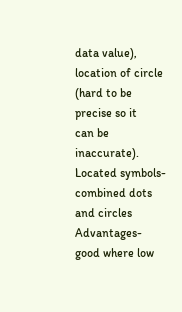data value), location of circle (hard to be precise so it
can be inaccurate).
Located symbols- combined dots and circles
Advantages- good where low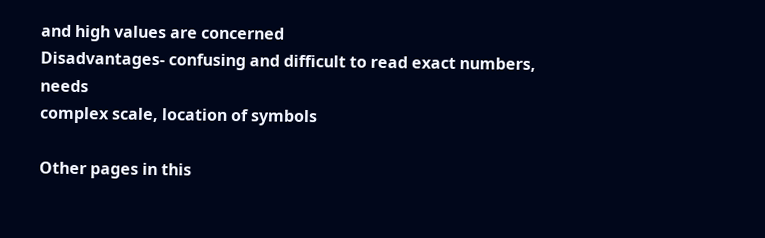and high values are concerned
Disadvantages- confusing and difficult to read exact numbers, needs
complex scale, location of symbols

Other pages in this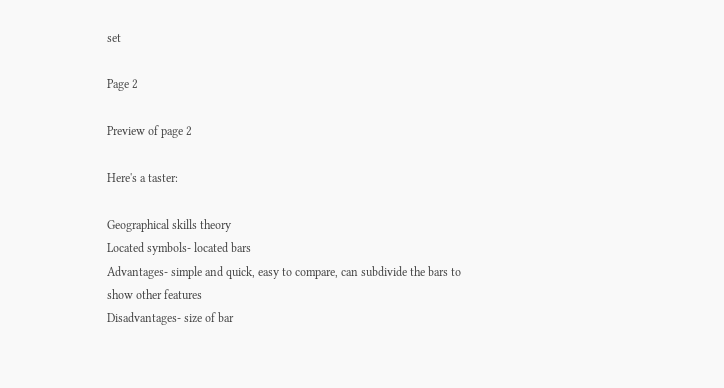set

Page 2

Preview of page 2

Here's a taster:

Geographical skills theory
Located symbols- located bars
Advantages- simple and quick, easy to compare, can subdivide the bars to
show other features
Disadvantages- size of bar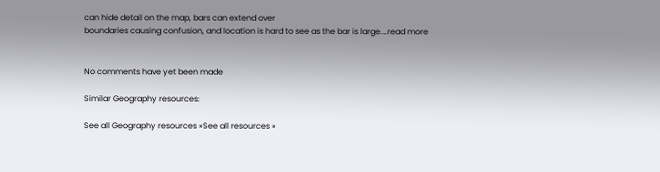can hide detail on the map, bars can extend over
boundaries causing confusion, and location is hard to see as the bar is large.…read more


No comments have yet been made

Similar Geography resources:

See all Geography resources »See all resources »